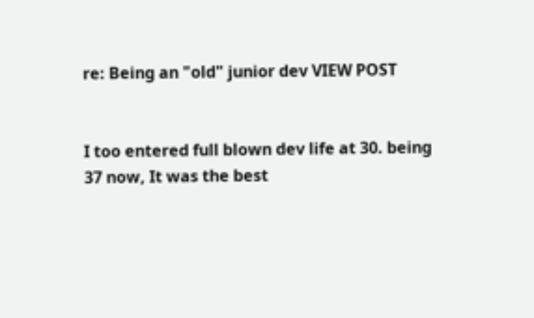re: Being an "old" junior dev VIEW POST


I too entered full blown dev life at 30. being 37 now, It was the best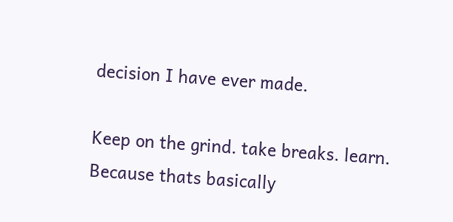decision I have ever made.

Keep on the grind. take breaks. learn. Because thats basically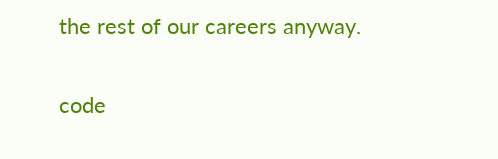the rest of our careers anyway.

code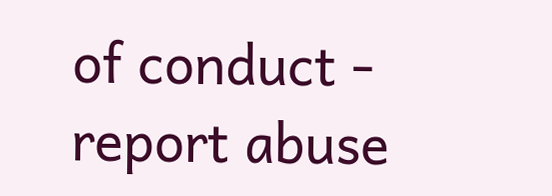of conduct - report abuse